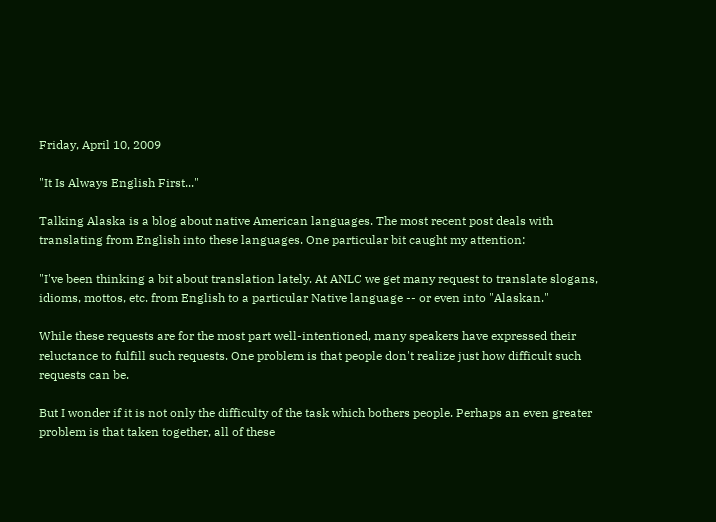Friday, April 10, 2009

"It Is Always English First..."

Talking Alaska is a blog about native American languages. The most recent post deals with translating from English into these languages. One particular bit caught my attention:

"I've been thinking a bit about translation lately. At ANLC we get many request to translate slogans, idioms, mottos, etc. from English to a particular Native language -- or even into "Alaskan."

While these requests are for the most part well-intentioned, many speakers have expressed their reluctance to fulfill such requests. One problem is that people don't realize just how difficult such requests can be.

But I wonder if it is not only the difficulty of the task which bothers people. Perhaps an even greater problem is that taken together, all of these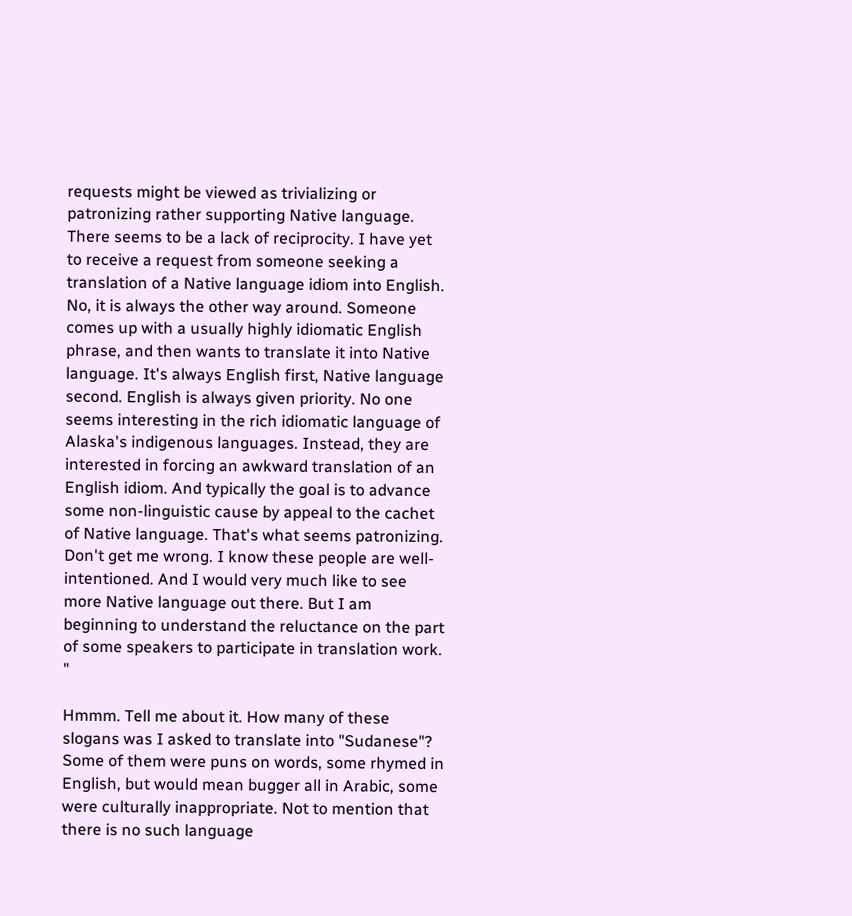requests might be viewed as trivializing or patronizing rather supporting Native language. There seems to be a lack of reciprocity. I have yet to receive a request from someone seeking a translation of a Native language idiom into English. No, it is always the other way around. Someone comes up with a usually highly idiomatic English phrase, and then wants to translate it into Native language. It's always English first, Native language second. English is always given priority. No one seems interesting in the rich idiomatic language of Alaska's indigenous languages. Instead, they are interested in forcing an awkward translation of an English idiom. And typically the goal is to advance some non-linguistic cause by appeal to the cachet of Native language. That's what seems patronizing. Don't get me wrong. I know these people are well-intentioned. And I would very much like to see more Native language out there. But I am beginning to understand the reluctance on the part of some speakers to participate in translation work. "

Hmmm. Tell me about it. How many of these slogans was I asked to translate into "Sudanese"? Some of them were puns on words, some rhymed in English, but would mean bugger all in Arabic, some were culturally inappropriate. Not to mention that there is no such language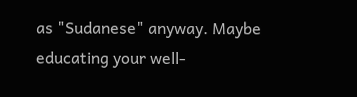as "Sudanese" anyway. Maybe educating your well-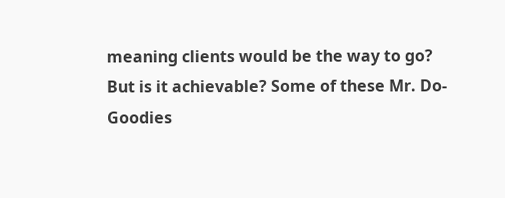meaning clients would be the way to go? But is it achievable? Some of these Mr. Do-Goodies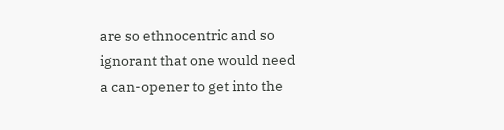are so ethnocentric and so ignorant that one would need a can-opener to get into the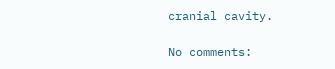cranial cavity.

No comments: